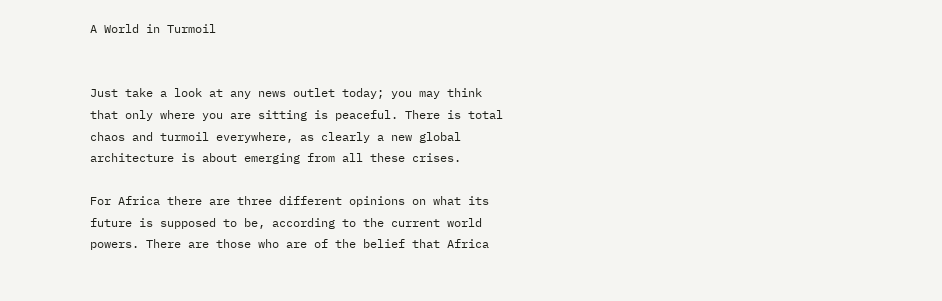A World in Turmoil


Just take a look at any news outlet today; you may think that only where you are sitting is peaceful. There is total chaos and turmoil everywhere, as clearly a new global architecture is about emerging from all these crises.

For Africa there are three different opinions on what its future is supposed to be, according to the current world powers. There are those who are of the belief that Africa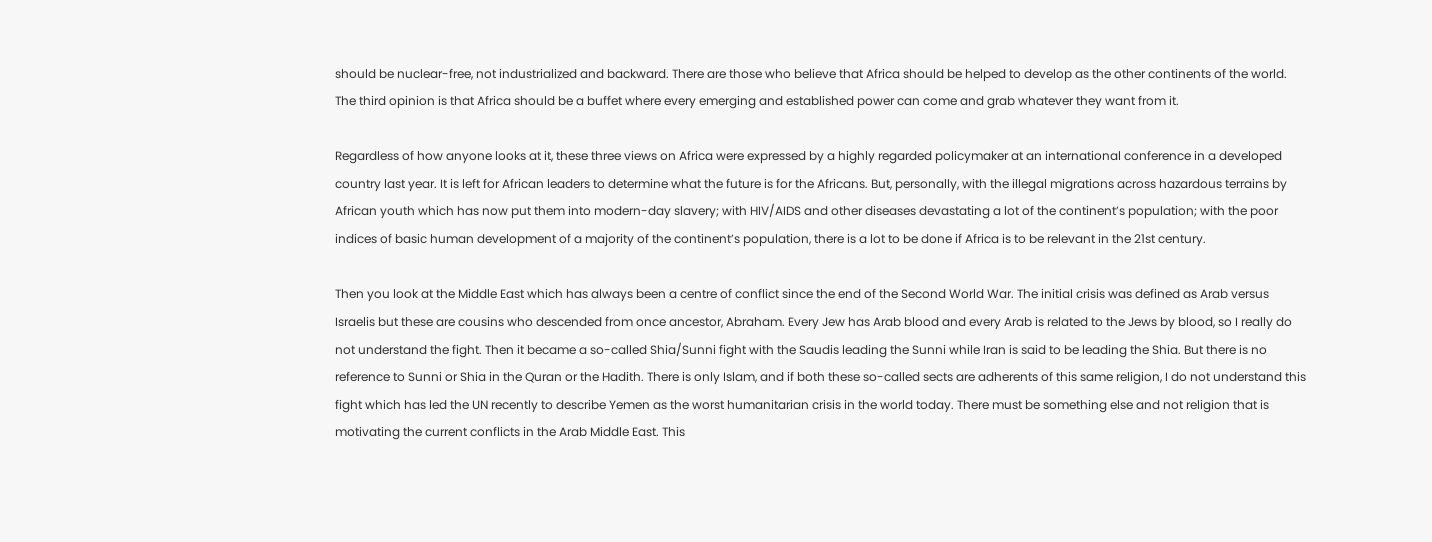should be nuclear-free, not industrialized and backward. There are those who believe that Africa should be helped to develop as the other continents of the world. The third opinion is that Africa should be a buffet where every emerging and established power can come and grab whatever they want from it.

Regardless of how anyone looks at it, these three views on Africa were expressed by a highly regarded policymaker at an international conference in a developed country last year. It is left for African leaders to determine what the future is for the Africans. But, personally, with the illegal migrations across hazardous terrains by African youth which has now put them into modern-day slavery; with HIV/AIDS and other diseases devastating a lot of the continent’s population; with the poor indices of basic human development of a majority of the continent’s population, there is a lot to be done if Africa is to be relevant in the 21st century.

Then you look at the Middle East which has always been a centre of conflict since the end of the Second World War. The initial crisis was defined as Arab versus Israelis but these are cousins who descended from once ancestor, Abraham. Every Jew has Arab blood and every Arab is related to the Jews by blood, so I really do not understand the fight. Then it became a so-called Shia/Sunni fight with the Saudis leading the Sunni while Iran is said to be leading the Shia. But there is no reference to Sunni or Shia in the Quran or the Hadith. There is only Islam, and if both these so-called sects are adherents of this same religion, I do not understand this fight which has led the UN recently to describe Yemen as the worst humanitarian crisis in the world today. There must be something else and not religion that is motivating the current conflicts in the Arab Middle East. This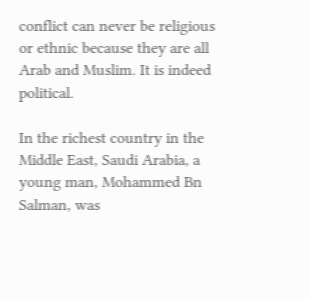conflict can never be religious or ethnic because they are all Arab and Muslim. It is indeed political.

In the richest country in the Middle East, Saudi Arabia, a young man, Mohammed Bn Salman, was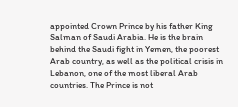appointed Crown Prince by his father King Salman of Saudi Arabia. He is the brain behind the Saudi fight in Yemen, the poorest Arab country, as well as the political crisis in Lebanon, one of the most liberal Arab countries. The Prince is not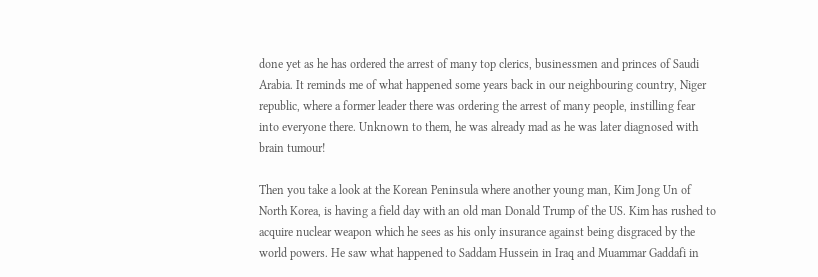done yet as he has ordered the arrest of many top clerics, businessmen and princes of Saudi Arabia. It reminds me of what happened some years back in our neighbouring country, Niger republic, where a former leader there was ordering the arrest of many people, instilling fear into everyone there. Unknown to them, he was already mad as he was later diagnosed with brain tumour!

Then you take a look at the Korean Peninsula where another young man, Kim Jong Un of North Korea, is having a field day with an old man Donald Trump of the US. Kim has rushed to acquire nuclear weapon which he sees as his only insurance against being disgraced by the world powers. He saw what happened to Saddam Hussein in Iraq and Muammar Gaddafi in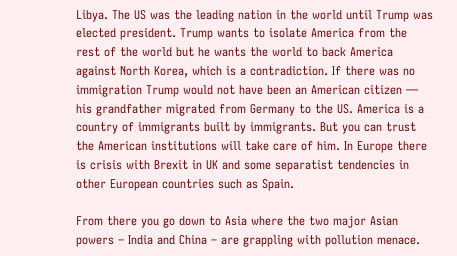Libya. The US was the leading nation in the world until Trump was elected president. Trump wants to isolate America from the rest of the world but he wants the world to back America against North Korea, which is a contradiction. If there was no immigration Trump would not have been an American citizen — his grandfather migrated from Germany to the US. America is a country of immigrants built by immigrants. But you can trust the American institutions will take care of him. In Europe there is crisis with Brexit in UK and some separatist tendencies in other European countries such as Spain.

From there you go down to Asia where the two major Asian powers – India and China – are grappling with pollution menace.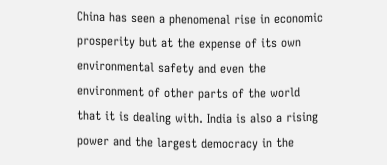China has seen a phenomenal rise in economic prosperity but at the expense of its own environmental safety and even the environment of other parts of the world that it is dealing with. India is also a rising power and the largest democracy in the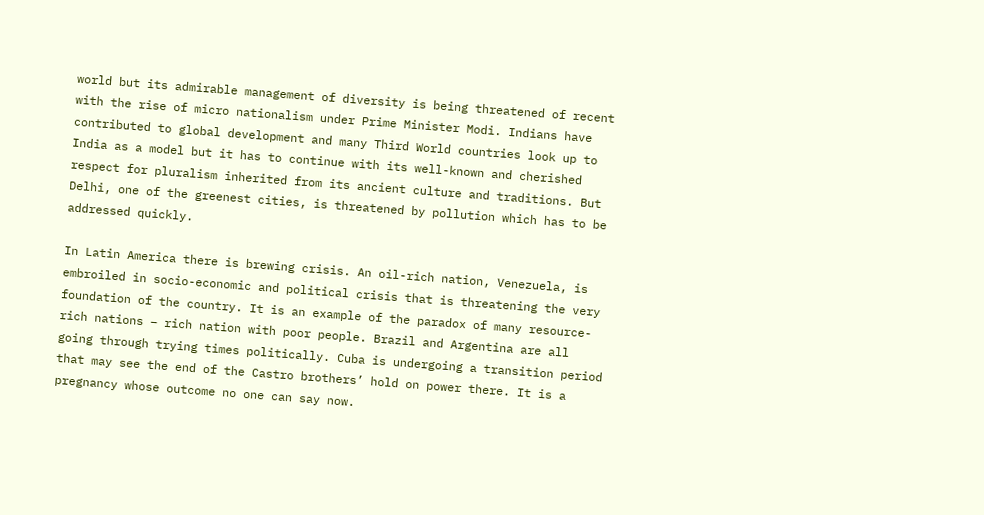world but its admirable management of diversity is being threatened of recent with the rise of micro nationalism under Prime Minister Modi. Indians have contributed to global development and many Third World countries look up to India as a model but it has to continue with its well-known and cherished respect for pluralism inherited from its ancient culture and traditions. But Delhi, one of the greenest cities, is threatened by pollution which has to be addressed quickly.

In Latin America there is brewing crisis. An oil-rich nation, Venezuela, is embroiled in socio-economic and political crisis that is threatening the very foundation of the country. It is an example of the paradox of many resource-rich nations – rich nation with poor people. Brazil and Argentina are all going through trying times politically. Cuba is undergoing a transition period that may see the end of the Castro brothers’ hold on power there. It is a pregnancy whose outcome no one can say now.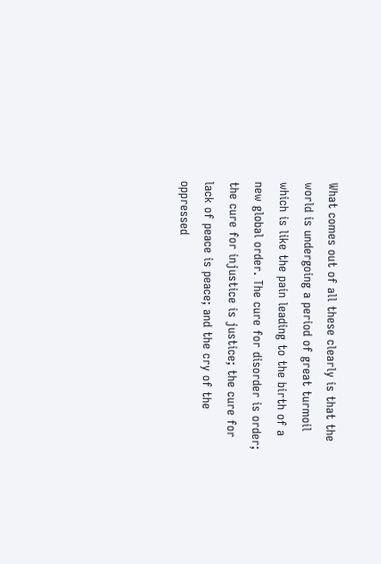What comes out of all these clearly is that the world is undergoing a period of great turmoil which is like the pain leading to the birth of a new global order. The cure for disorder is order; the cure for injustice is justice; the cure for lack of peace is peace; and the cry of the oppressed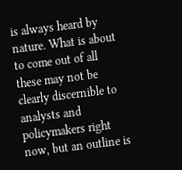is always heard by nature. What is about to come out of all these may not be clearly discernible to analysts and policymakers right now, but an outline is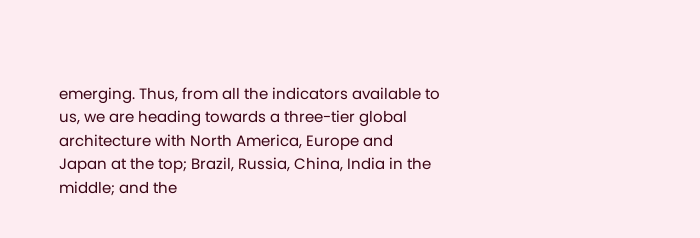emerging. Thus, from all the indicators available to us, we are heading towards a three-tier global architecture with North America, Europe and Japan at the top; Brazil, Russia, China, India in the middle; and the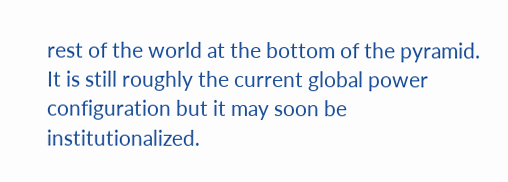rest of the world at the bottom of the pyramid. It is still roughly the current global power configuration but it may soon be institutionalized.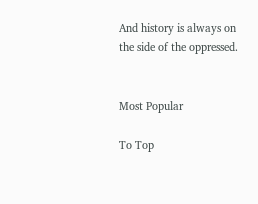And history is always on the side of the oppressed.


Most Popular

To Top